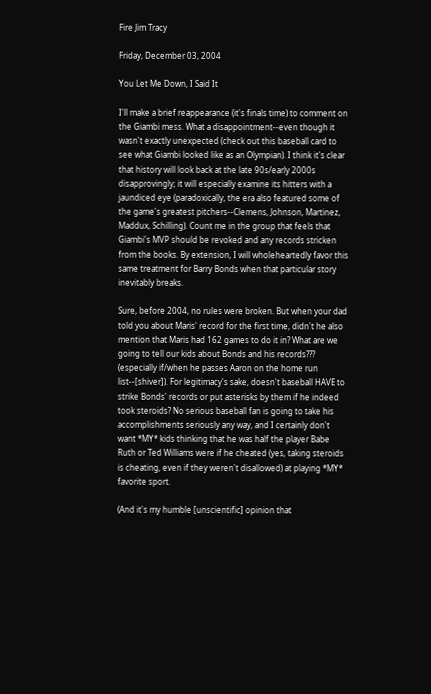Fire Jim Tracy

Friday, December 03, 2004

You Let Me Down, I Said It

I'll make a brief reappearance (it's finals time) to comment on the Giambi mess. What a disappointment--even though it wasn't exactly unexpected (check out this baseball card to see what Giambi looked like as an Olympian). I think it's clear that history will look back at the late 90s/early 2000s disapprovingly; it will especially examine its hitters with a jaundiced eye (paradoxically, the era also featured some of the game's greatest pitchers--Clemens, Johnson, Martinez, Maddux, Schilling). Count me in the group that feels that Giambi's MVP should be revoked and any records stricken from the books. By extension, I will wholeheartedly favor this same treatment for Barry Bonds when that particular story inevitably breaks.

Sure, before 2004, no rules were broken. But when your dad told you about Maris' record for the first time, didn't he also mention that Maris had 162 games to do it in? What are we going to tell our kids about Bonds and his records??? (especially if/when he passes Aaron on the home run list--[shiver]). For legitimacy's sake, doesn't baseball HAVE to strike Bonds' records or put asterisks by them if he indeed took steroids? No serious baseball fan is going to take his accomplishments seriously any way, and I certainly don't want *MY* kids thinking that he was half the player Babe Ruth or Ted Williams were if he cheated (yes, taking steroids is cheating, even if they weren't disallowed) at playing *MY* favorite sport.

(And it's my humble [unscientific] opinion that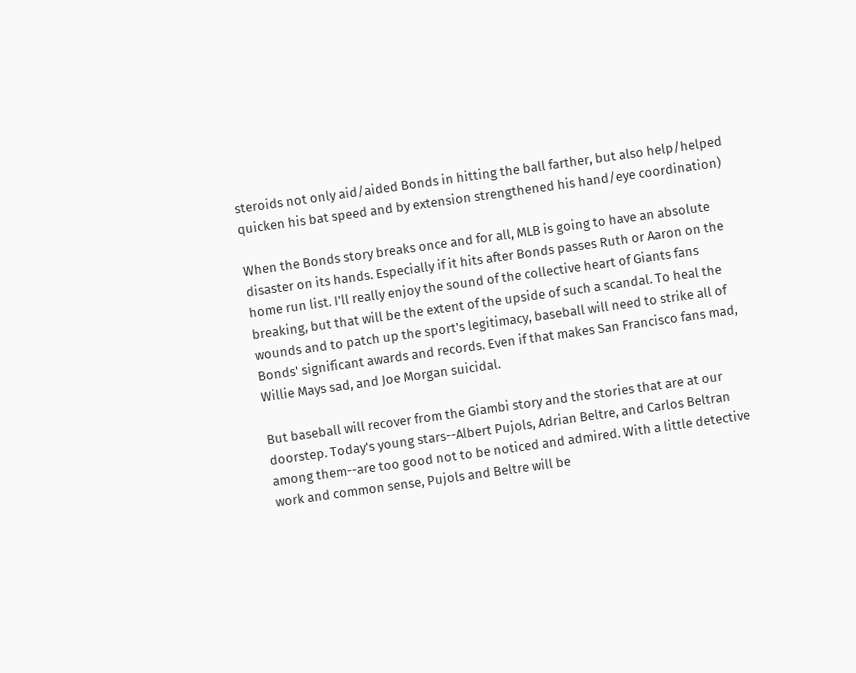steroids not only aid/aided Bonds in hitting the ball farther, but also help/helped quicken his bat speed and by extension strengthened his hand/eye coordination)

When the Bonds story breaks once and for all, MLB is going to have an absolute disaster on its hands. Especially if it hits after Bonds passes Ruth or Aaron on the home run list. I'll really enjoy the sound of the collective heart of Giants fans breaking, but that will be the extent of the upside of such a scandal. To heal the wounds and to patch up the sport's legitimacy, baseball will need to strike all of Bonds' significant awards and records. Even if that makes San Francisco fans mad, Willie Mays sad, and Joe Morgan suicidal.

But baseball will recover from the Giambi story and the stories that are at our doorstep. Today's young stars--Albert Pujols, Adrian Beltre, and Carlos Beltran among them--are too good not to be noticed and admired. With a little detective work and common sense, Pujols and Beltre will be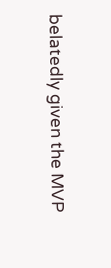belatedly given the MVP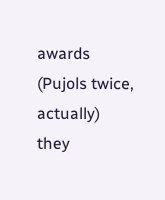awards (Pujols twice, actually) they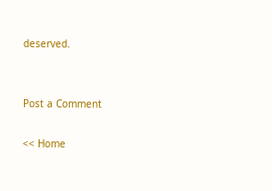deserved.


Post a Comment

<< Home